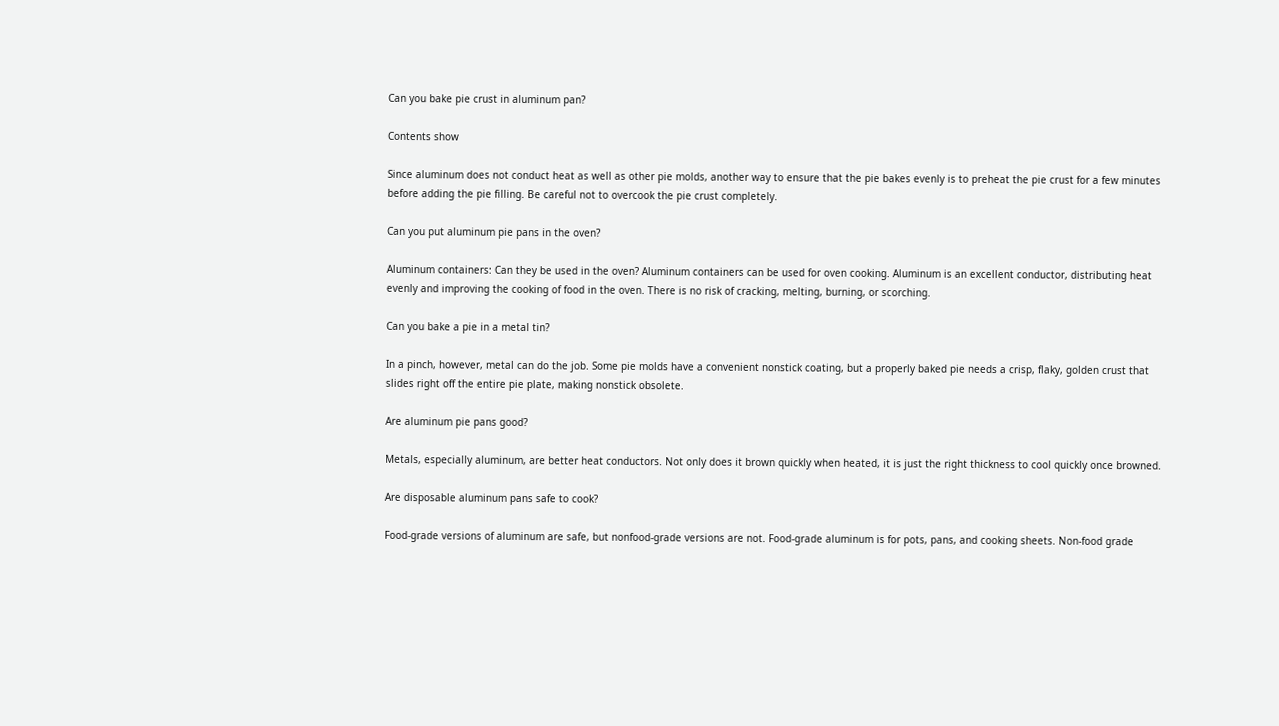Can you bake pie crust in aluminum pan?

Contents show

Since aluminum does not conduct heat as well as other pie molds, another way to ensure that the pie bakes evenly is to preheat the pie crust for a few minutes before adding the pie filling. Be careful not to overcook the pie crust completely.

Can you put aluminum pie pans in the oven?

Aluminum containers: Can they be used in the oven? Aluminum containers can be used for oven cooking. Aluminum is an excellent conductor, distributing heat evenly and improving the cooking of food in the oven. There is no risk of cracking, melting, burning, or scorching.

Can you bake a pie in a metal tin?

In a pinch, however, metal can do the job. Some pie molds have a convenient nonstick coating, but a properly baked pie needs a crisp, flaky, golden crust that slides right off the entire pie plate, making nonstick obsolete.

Are aluminum pie pans good?

Metals, especially aluminum, are better heat conductors. Not only does it brown quickly when heated, it is just the right thickness to cool quickly once browned.

Are disposable aluminum pans safe to cook?

Food-grade versions of aluminum are safe, but nonfood-grade versions are not. Food-grade aluminum is for pots, pans, and cooking sheets. Non-food grade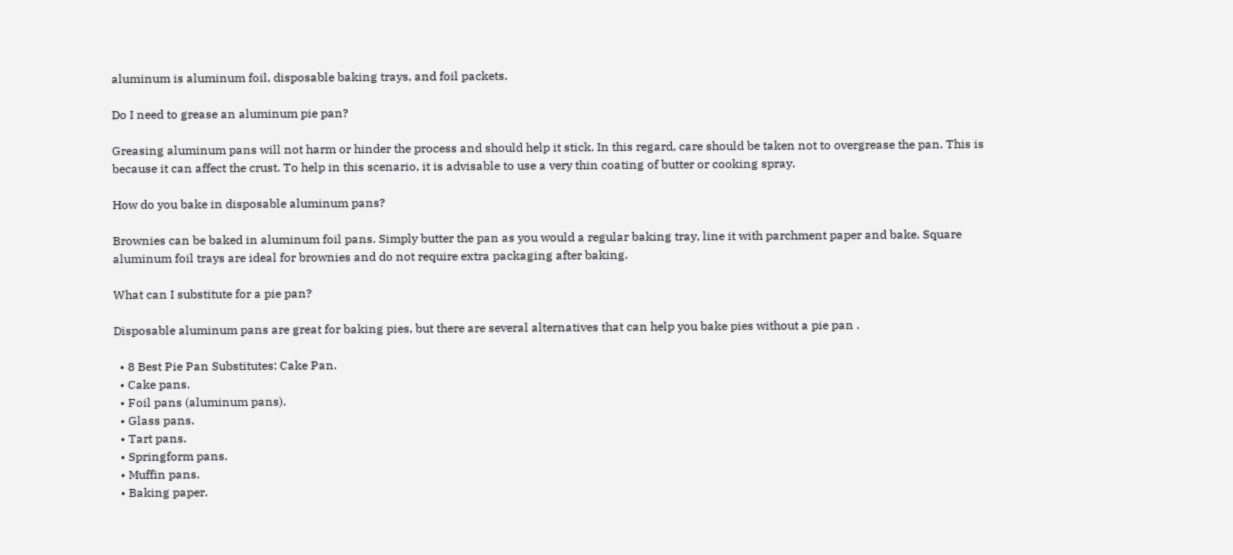aluminum is aluminum foil, disposable baking trays, and foil packets.

Do I need to grease an aluminum pie pan?

Greasing aluminum pans will not harm or hinder the process and should help it stick. In this regard, care should be taken not to overgrease the pan. This is because it can affect the crust. To help in this scenario, it is advisable to use a very thin coating of butter or cooking spray.

How do you bake in disposable aluminum pans?

Brownies can be baked in aluminum foil pans. Simply butter the pan as you would a regular baking tray, line it with parchment paper and bake. Square aluminum foil trays are ideal for brownies and do not require extra packaging after baking.

What can I substitute for a pie pan?

Disposable aluminum pans are great for baking pies, but there are several alternatives that can help you bake pies without a pie pan .

  • 8 Best Pie Pan Substitutes: Cake Pan.
  • Cake pans.
  • Foil pans (aluminum pans).
  • Glass pans.
  • Tart pans.
  • Springform pans.
  • Muffin pans.
  • Baking paper.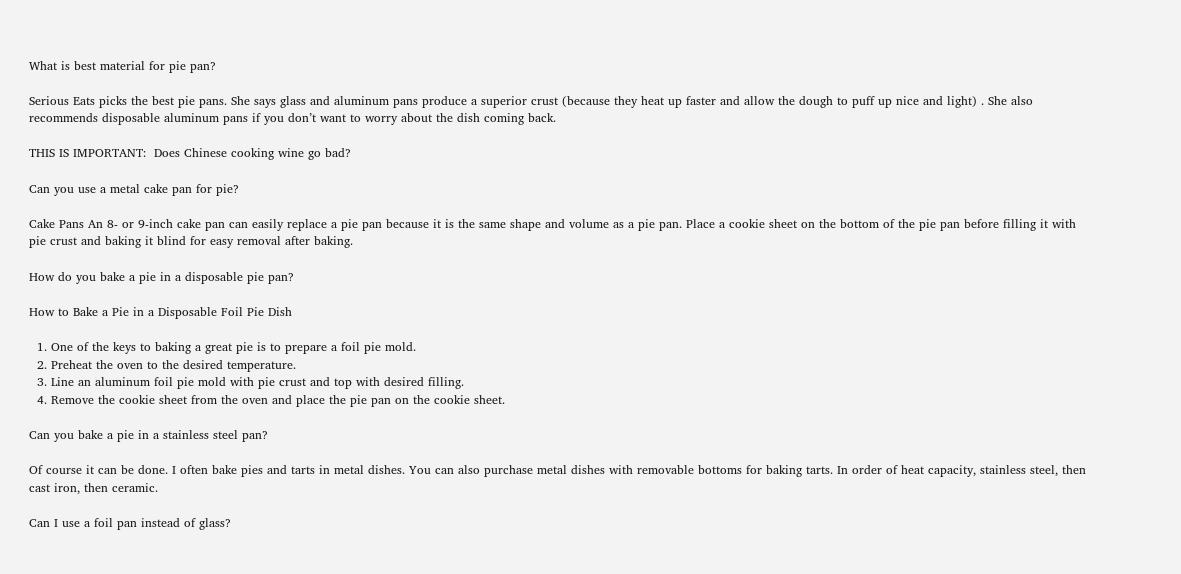What is best material for pie pan?

Serious Eats picks the best pie pans. She says glass and aluminum pans produce a superior crust (because they heat up faster and allow the dough to puff up nice and light) . She also recommends disposable aluminum pans if you don’t want to worry about the dish coming back.

THIS IS IMPORTANT:  Does Chinese cooking wine go bad?

Can you use a metal cake pan for pie?

Cake Pans An 8- or 9-inch cake pan can easily replace a pie pan because it is the same shape and volume as a pie pan. Place a cookie sheet on the bottom of the pie pan before filling it with pie crust and baking it blind for easy removal after baking.

How do you bake a pie in a disposable pie pan?

How to Bake a Pie in a Disposable Foil Pie Dish

  1. One of the keys to baking a great pie is to prepare a foil pie mold.
  2. Preheat the oven to the desired temperature.
  3. Line an aluminum foil pie mold with pie crust and top with desired filling.
  4. Remove the cookie sheet from the oven and place the pie pan on the cookie sheet.

Can you bake a pie in a stainless steel pan?

Of course it can be done. I often bake pies and tarts in metal dishes. You can also purchase metal dishes with removable bottoms for baking tarts. In order of heat capacity, stainless steel, then cast iron, then ceramic.

Can I use a foil pan instead of glass?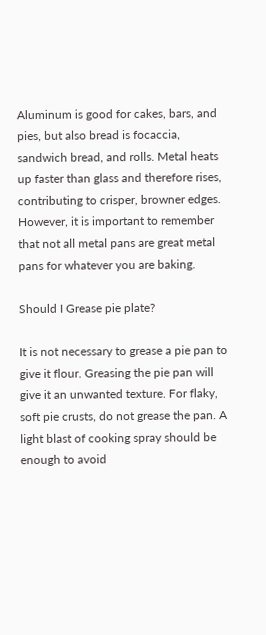Aluminum is good for cakes, bars, and pies, but also bread is focaccia, sandwich bread, and rolls. Metal heats up faster than glass and therefore rises, contributing to crisper, browner edges. However, it is important to remember that not all metal pans are great metal pans for whatever you are baking.

Should I Grease pie plate?

It is not necessary to grease a pie pan to give it flour. Greasing the pie pan will give it an unwanted texture. For flaky, soft pie crusts, do not grease the pan. A light blast of cooking spray should be enough to avoid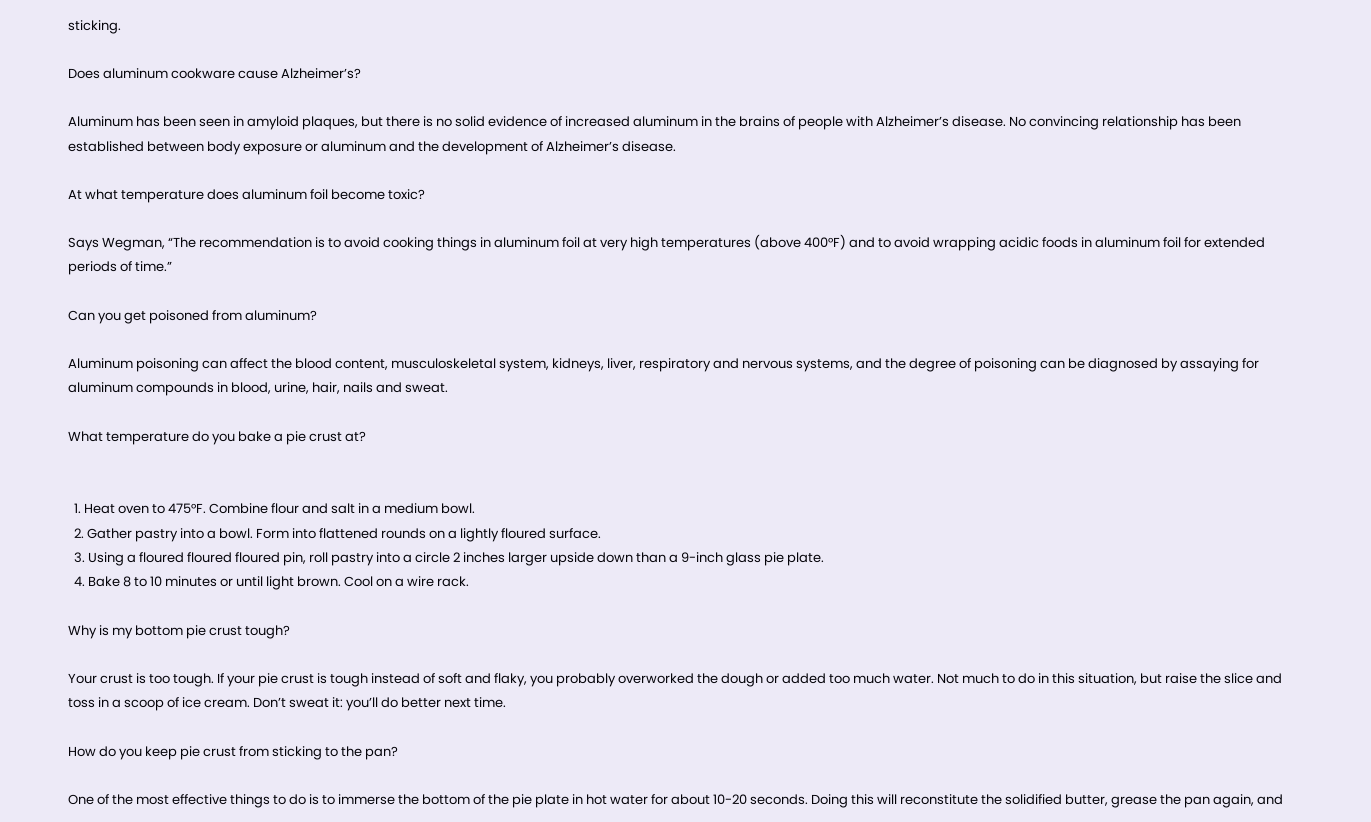sticking.

Does aluminum cookware cause Alzheimer’s?

Aluminum has been seen in amyloid plaques, but there is no solid evidence of increased aluminum in the brains of people with Alzheimer’s disease. No convincing relationship has been established between body exposure or aluminum and the development of Alzheimer’s disease.

At what temperature does aluminum foil become toxic?

Says Wegman, “The recommendation is to avoid cooking things in aluminum foil at very high temperatures (above 400°F) and to avoid wrapping acidic foods in aluminum foil for extended periods of time.”

Can you get poisoned from aluminum?

Aluminum poisoning can affect the blood content, musculoskeletal system, kidneys, liver, respiratory and nervous systems, and the degree of poisoning can be diagnosed by assaying for aluminum compounds in blood, urine, hair, nails and sweat.

What temperature do you bake a pie crust at?


  1. Heat oven to 475°F. Combine flour and salt in a medium bowl.
  2. Gather pastry into a bowl. Form into flattened rounds on a lightly floured surface.
  3. Using a floured floured floured pin, roll pastry into a circle 2 inches larger upside down than a 9-inch glass pie plate.
  4. Bake 8 to 10 minutes or until light brown. Cool on a wire rack.

Why is my bottom pie crust tough?

Your crust is too tough. If your pie crust is tough instead of soft and flaky, you probably overworked the dough or added too much water. Not much to do in this situation, but raise the slice and toss in a scoop of ice cream. Don’t sweat it: you’ll do better next time.

How do you keep pie crust from sticking to the pan?

One of the most effective things to do is to immerse the bottom of the pie plate in hot water for about 10-20 seconds. Doing this will reconstitute the solidified butter, grease the pan again, and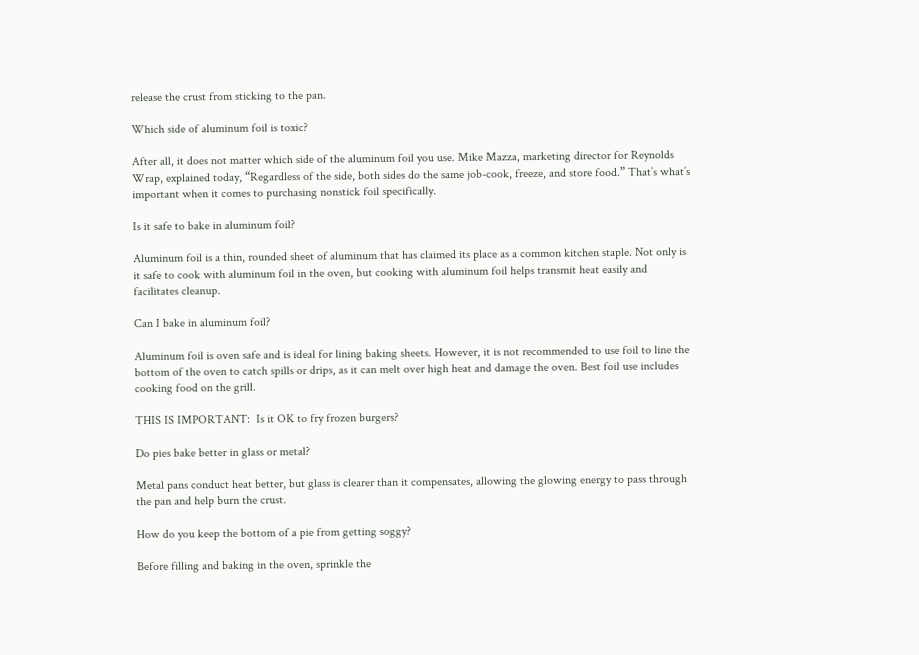release the crust from sticking to the pan.

Which side of aluminum foil is toxic?

After all, it does not matter which side of the aluminum foil you use. Mike Mazza, marketing director for Reynolds Wrap, explained today, “Regardless of the side, both sides do the same job-cook, freeze, and store food.” That’s what’s important when it comes to purchasing nonstick foil specifically.

Is it safe to bake in aluminum foil?

Aluminum foil is a thin, rounded sheet of aluminum that has claimed its place as a common kitchen staple. Not only is it safe to cook with aluminum foil in the oven, but cooking with aluminum foil helps transmit heat easily and facilitates cleanup.

Can I bake in aluminum foil?

Aluminum foil is oven safe and is ideal for lining baking sheets. However, it is not recommended to use foil to line the bottom of the oven to catch spills or drips, as it can melt over high heat and damage the oven. Best foil use includes cooking food on the grill.

THIS IS IMPORTANT:  Is it OK to fry frozen burgers?

Do pies bake better in glass or metal?

Metal pans conduct heat better, but glass is clearer than it compensates, allowing the glowing energy to pass through the pan and help burn the crust.

How do you keep the bottom of a pie from getting soggy?

Before filling and baking in the oven, sprinkle the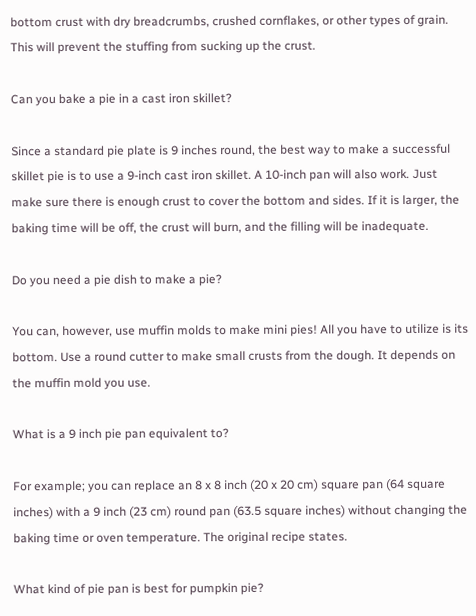bottom crust with dry breadcrumbs, crushed cornflakes, or other types of grain. This will prevent the stuffing from sucking up the crust.

Can you bake a pie in a cast iron skillet?

Since a standard pie plate is 9 inches round, the best way to make a successful skillet pie is to use a 9-inch cast iron skillet. A 10-inch pan will also work. Just make sure there is enough crust to cover the bottom and sides. If it is larger, the baking time will be off, the crust will burn, and the filling will be inadequate.

Do you need a pie dish to make a pie?

You can, however, use muffin molds to make mini pies! All you have to utilize is its bottom. Use a round cutter to make small crusts from the dough. It depends on the muffin mold you use.

What is a 9 inch pie pan equivalent to?

For example; you can replace an 8 x 8 inch (20 x 20 cm) square pan (64 square inches) with a 9 inch (23 cm) round pan (63.5 square inches) without changing the baking time or oven temperature. The original recipe states.

What kind of pie pan is best for pumpkin pie?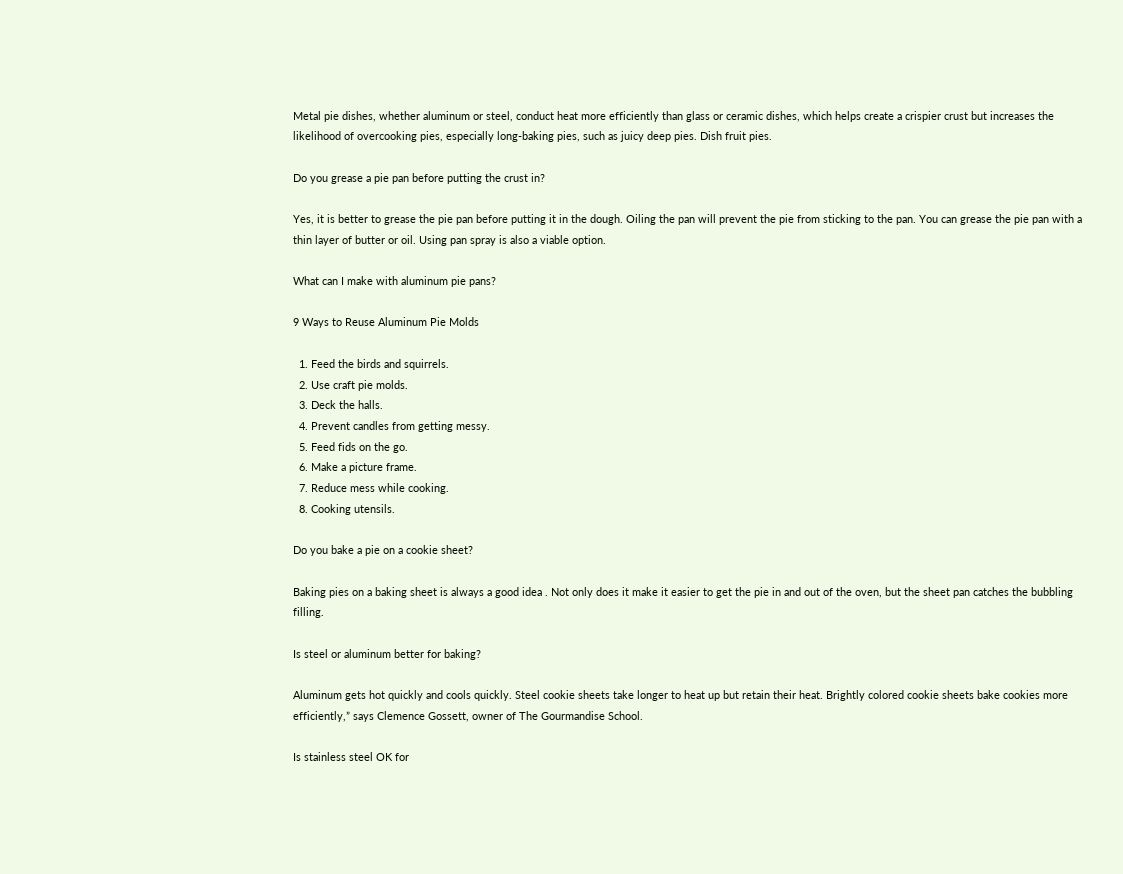Metal pie dishes, whether aluminum or steel, conduct heat more efficiently than glass or ceramic dishes, which helps create a crispier crust but increases the likelihood of overcooking pies, especially long-baking pies, such as juicy deep pies. Dish fruit pies.

Do you grease a pie pan before putting the crust in?

Yes, it is better to grease the pie pan before putting it in the dough. Oiling the pan will prevent the pie from sticking to the pan. You can grease the pie pan with a thin layer of butter or oil. Using pan spray is also a viable option.

What can I make with aluminum pie pans?

9 Ways to Reuse Aluminum Pie Molds

  1. Feed the birds and squirrels.
  2. Use craft pie molds.
  3. Deck the halls.
  4. Prevent candles from getting messy.
  5. Feed fids on the go.
  6. Make a picture frame.
  7. Reduce mess while cooking.
  8. Cooking utensils.

Do you bake a pie on a cookie sheet?

Baking pies on a baking sheet is always a good idea . Not only does it make it easier to get the pie in and out of the oven, but the sheet pan catches the bubbling filling.

Is steel or aluminum better for baking?

Aluminum gets hot quickly and cools quickly. Steel cookie sheets take longer to heat up but retain their heat. Brightly colored cookie sheets bake cookies more efficiently,” says Clemence Gossett, owner of The Gourmandise School.

Is stainless steel OK for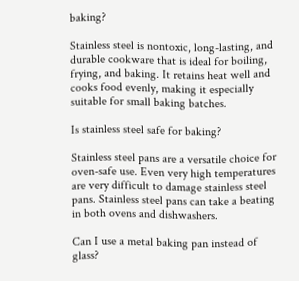baking?

Stainless steel is nontoxic, long-lasting, and durable cookware that is ideal for boiling, frying, and baking. It retains heat well and cooks food evenly, making it especially suitable for small baking batches.

Is stainless steel safe for baking?

Stainless steel pans are a versatile choice for oven-safe use. Even very high temperatures are very difficult to damage stainless steel pans. Stainless steel pans can take a beating in both ovens and dishwashers.

Can I use a metal baking pan instead of glass?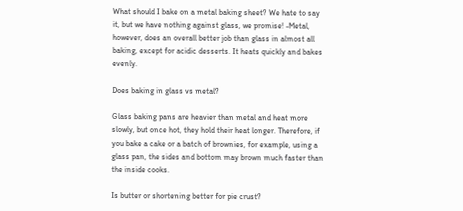What should I bake on a metal baking sheet? We hate to say it, but we have nothing against glass, we promise! -Metal, however, does an overall better job than glass in almost all baking, except for acidic desserts. It heats quickly and bakes evenly.

Does baking in glass vs metal?

Glass baking pans are heavier than metal and heat more slowly, but once hot, they hold their heat longer. Therefore, if you bake a cake or a batch of brownies, for example, using a glass pan, the sides and bottom may brown much faster than the inside cooks.

Is butter or shortening better for pie crust?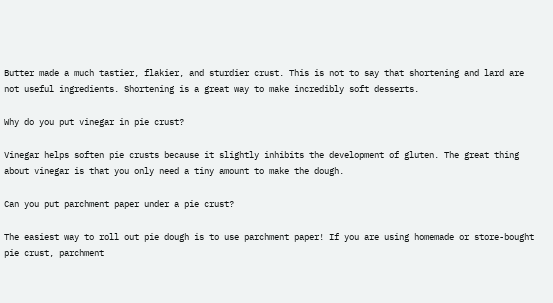Butter made a much tastier, flakier, and sturdier crust. This is not to say that shortening and lard are not useful ingredients. Shortening is a great way to make incredibly soft desserts.

Why do you put vinegar in pie crust?

Vinegar helps soften pie crusts because it slightly inhibits the development of gluten. The great thing about vinegar is that you only need a tiny amount to make the dough.

Can you put parchment paper under a pie crust?

The easiest way to roll out pie dough is to use parchment paper! If you are using homemade or store-bought pie crust, parchment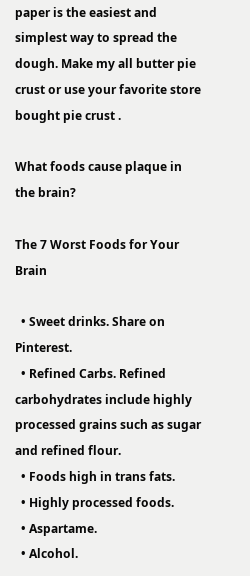paper is the easiest and simplest way to spread the dough. Make my all butter pie crust or use your favorite store bought pie crust .

What foods cause plaque in the brain?

The 7 Worst Foods for Your Brain

  • Sweet drinks. Share on Pinterest.
  • Refined Carbs. Refined carbohydrates include highly processed grains such as sugar and refined flour.
  • Foods high in trans fats.
  • Highly processed foods.
  • Aspartame.
  • Alcohol.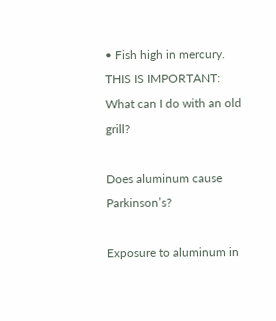• Fish high in mercury.
THIS IS IMPORTANT:  What can I do with an old grill?

Does aluminum cause Parkinson’s?

Exposure to aluminum in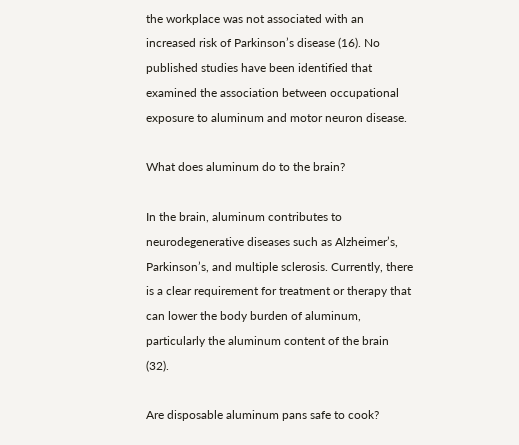the workplace was not associated with an increased risk of Parkinson’s disease (16). No published studies have been identified that examined the association between occupational exposure to aluminum and motor neuron disease.

What does aluminum do to the brain?

In the brain, aluminum contributes to neurodegenerative diseases such as Alzheimer’s, Parkinson’s, and multiple sclerosis. Currently, there is a clear requirement for treatment or therapy that can lower the body burden of aluminum, particularly the aluminum content of the brain (32).

Are disposable aluminum pans safe to cook?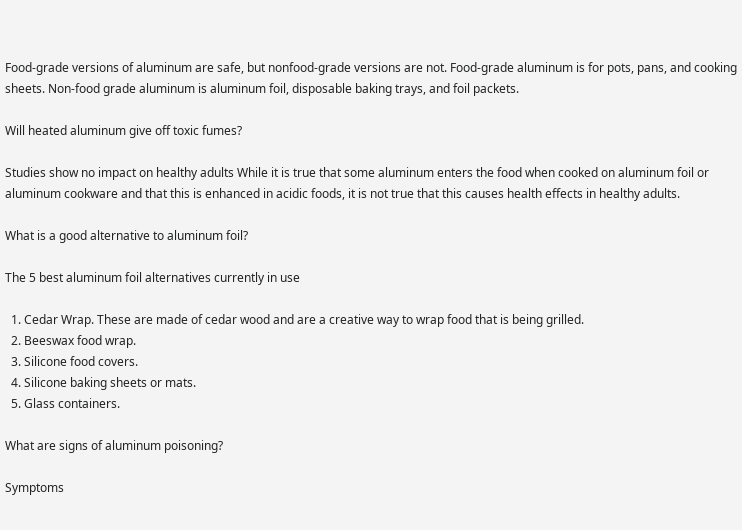Food-grade versions of aluminum are safe, but nonfood-grade versions are not. Food-grade aluminum is for pots, pans, and cooking sheets. Non-food grade aluminum is aluminum foil, disposable baking trays, and foil packets.

Will heated aluminum give off toxic fumes?

Studies show no impact on healthy adults While it is true that some aluminum enters the food when cooked on aluminum foil or aluminum cookware and that this is enhanced in acidic foods, it is not true that this causes health effects in healthy adults.

What is a good alternative to aluminum foil?

The 5 best aluminum foil alternatives currently in use

  1. Cedar Wrap. These are made of cedar wood and are a creative way to wrap food that is being grilled.
  2. Beeswax food wrap.
  3. Silicone food covers.
  4. Silicone baking sheets or mats.
  5. Glass containers.

What are signs of aluminum poisoning?

Symptoms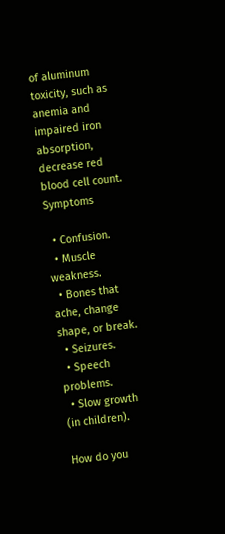of aluminum toxicity, such as anemia and impaired iron absorption, decrease red blood cell count. Symptoms

  • Confusion.
  • Muscle weakness.
  • Bones that ache, change shape, or break.
  • Seizures.
  • Speech problems.
  • Slow growth (in children).

How do you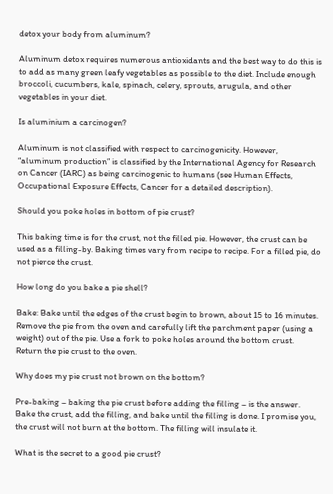detox your body from aluminum?

Aluminum detox requires numerous antioxidants and the best way to do this is to add as many green leafy vegetables as possible to the diet. Include enough broccoli, cucumbers, kale, spinach, celery, sprouts, arugula, and other vegetables in your diet.

Is aluminium a carcinogen?

Aluminum is not classified with respect to carcinogenicity. However, “aluminum production” is classified by the International Agency for Research on Cancer (IARC) as being carcinogenic to humans (see Human Effects, Occupational Exposure Effects, Cancer for a detailed description).

Should you poke holes in bottom of pie crust?

This baking time is for the crust, not the filled pie. However, the crust can be used as a filling-by. Baking times vary from recipe to recipe. For a filled pie, do not pierce the crust.

How long do you bake a pie shell?

Bake: Bake until the edges of the crust begin to brown, about 15 to 16 minutes. Remove the pie from the oven and carefully lift the parchment paper (using a weight) out of the pie. Use a fork to poke holes around the bottom crust. Return the pie crust to the oven.

Why does my pie crust not brown on the bottom?

Pre-baking – baking the pie crust before adding the filling – is the answer. Bake the crust, add the filling, and bake until the filling is done. I promise you, the crust will not burn at the bottom. The filling will insulate it.

What is the secret to a good pie crust?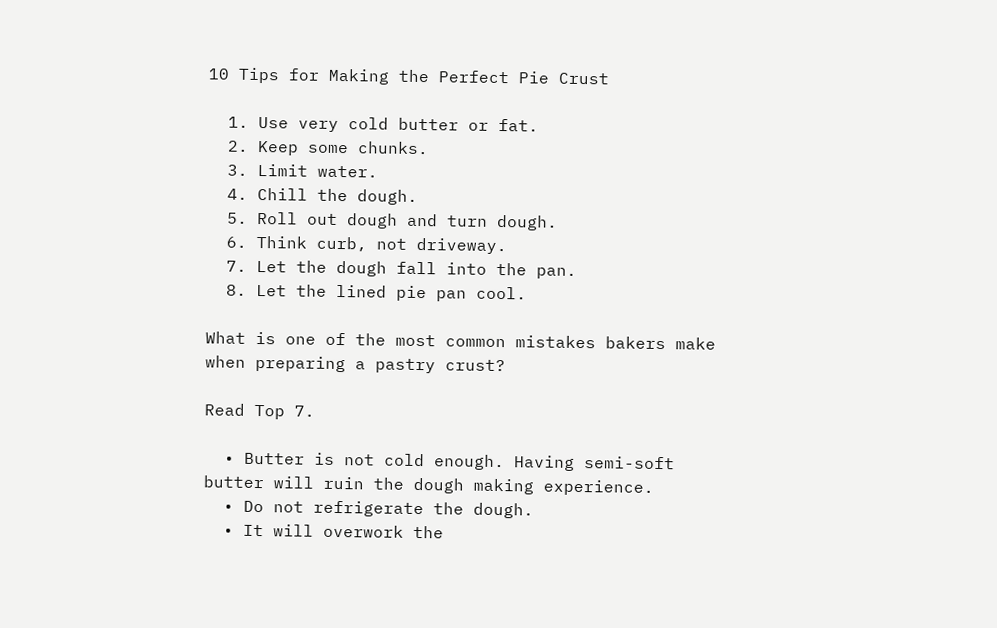10 Tips for Making the Perfect Pie Crust

  1. Use very cold butter or fat.
  2. Keep some chunks.
  3. Limit water.
  4. Chill the dough.
  5. Roll out dough and turn dough.
  6. Think curb, not driveway.
  7. Let the dough fall into the pan.
  8. Let the lined pie pan cool.

What is one of the most common mistakes bakers make when preparing a pastry crust?

Read Top 7.

  • Butter is not cold enough. Having semi-soft butter will ruin the dough making experience.
  • Do not refrigerate the dough.
  • It will overwork the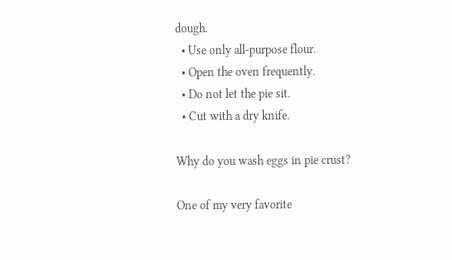dough.
  • Use only all-purpose flour.
  • Open the oven frequently.
  • Do not let the pie sit.
  • Cut with a dry knife.

Why do you wash eggs in pie crust?

One of my very favorite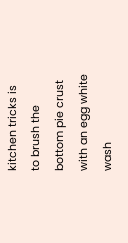kitchen tricks is to brush the bottom pie crust with an egg white wash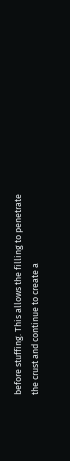before stuffing. This allows the filling to penetrate the crust and continue to create a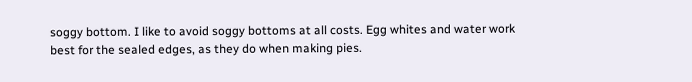soggy bottom. I like to avoid soggy bottoms at all costs. Egg whites and water work best for the sealed edges, as they do when making pies.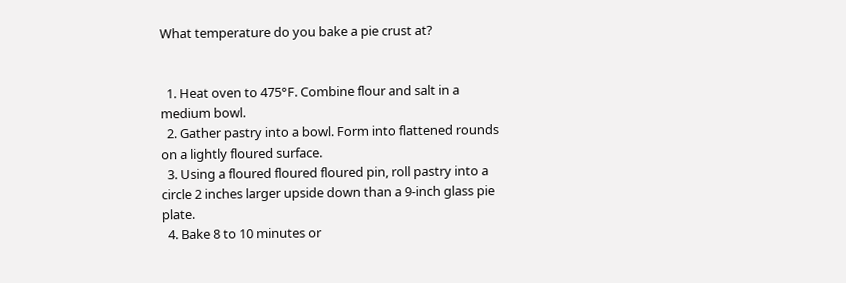What temperature do you bake a pie crust at?


  1. Heat oven to 475°F. Combine flour and salt in a medium bowl.
  2. Gather pastry into a bowl. Form into flattened rounds on a lightly floured surface.
  3. Using a floured floured floured pin, roll pastry into a circle 2 inches larger upside down than a 9-inch glass pie plate.
  4. Bake 8 to 10 minutes or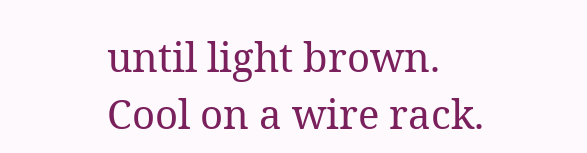until light brown. Cool on a wire rack.